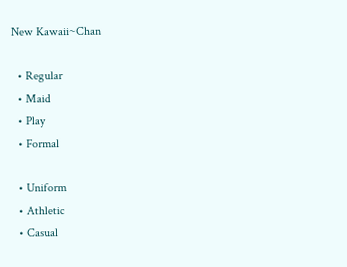New Kawaii~Chan

  • Regular
  • Maid
  • Play
  • Formal

  • Uniform
  • Athletic
  • Casual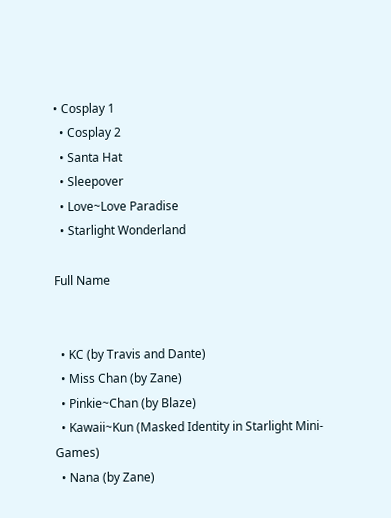• Cosplay 1
  • Cosplay 2
  • Santa Hat
  • Sleepover
  • Love~Love Paradise
  • Starlight Wonderland

Full Name


  • KC (by Travis and Dante)
  • Miss Chan (by Zane)
  • Pinkie~Chan (by Blaze)
  • Kawaii~Kun (Masked Identity in Starlight Mini-Games)
  • Nana (by Zane)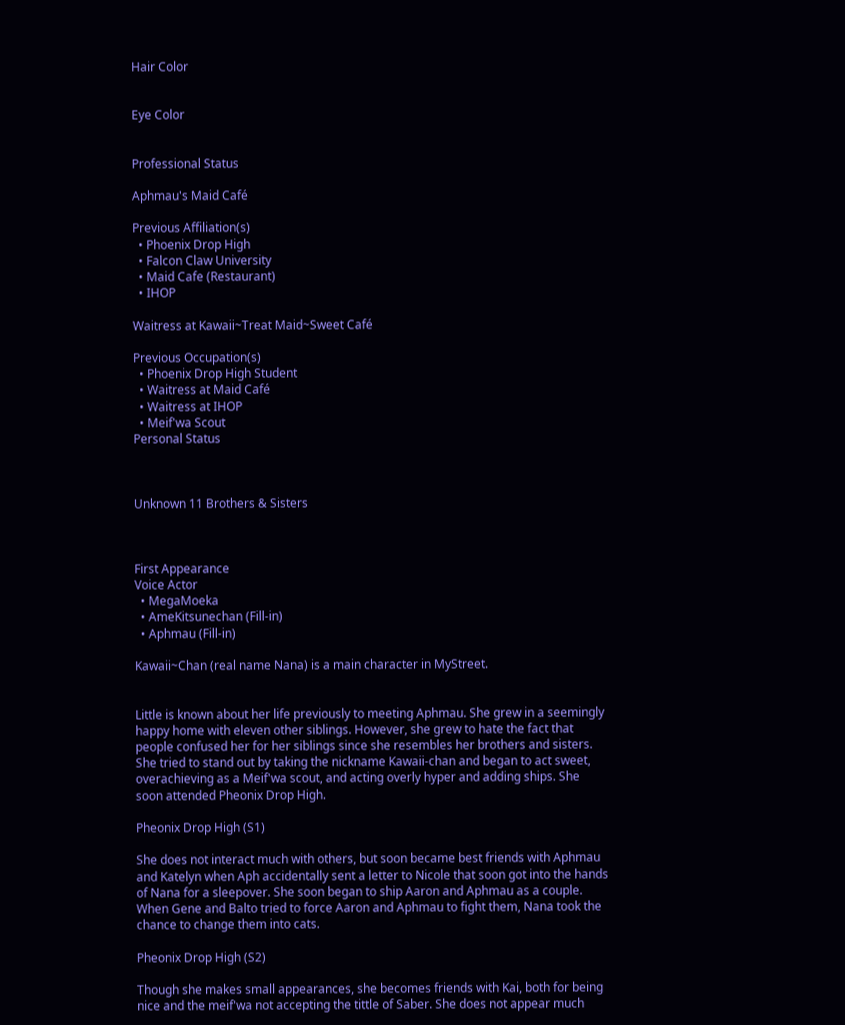Hair Color


Eye Color


Professional Status

Aphmau's Maid Café

Previous Affiliation(s)
  • Phoenix Drop High
  • Falcon Claw University
  • Maid Cafe (Restaurant)
  • IHOP

Waitress at Kawaii~Treat Maid~Sweet Café

Previous Occupation(s)
  • Phoenix Drop High Student
  • Waitress at Maid Café
  • Waitress at IHOP
  • Meif'wa Scout
Personal Status



Unknown 11 Brothers & Sisters



First Appearance
Voice Actor
  • MegaMoeka
  • AmeKitsunechan (Fill-in)
  • Aphmau (Fill-in)

Kawaii~Chan (real name Nana) is a main character in MyStreet.


Little is known about her life previously to meeting Aphmau. She grew in a seemingly happy home with eleven other siblings. However, she grew to hate the fact that people confused her for her siblings since she resembles her brothers and sisters. She tried to stand out by taking the nickname Kawaii-chan and began to act sweet, overachieving as a Meif'wa scout, and acting overly hyper and adding ships. She soon attended Pheonix Drop High.

Pheonix Drop High (S1)

She does not interact much with others, but soon became best friends with Aphmau and Katelyn when Aph accidentally sent a letter to Nicole that soon got into the hands of Nana for a sleepover. She soon began to ship Aaron and Aphmau as a couple. When Gene and Balto tried to force Aaron and Aphmau to fight them, Nana took the chance to change them into cats.

Pheonix Drop High (S2)

Though she makes small appearances, she becomes friends with Kai, both for being nice and the meif'wa not accepting the tittle of Saber. She does not appear much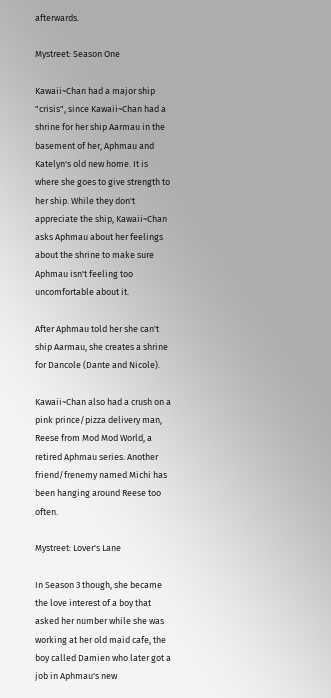afterwards.

Mystreet: Season One

Kawaii~Chan had a major ship "crisis", since Kawaii~Chan had a shrine for her ship Aarmau in the basement of her, Aphmau and Katelyn's old new home. It is where she goes to give strength to her ship. While they don't appreciate the ship, Kawaii~Chan asks Aphmau about her feelings about the shrine to make sure Aphmau isn't feeling too uncomfortable about it.

After Aphmau told her she can't ship Aarmau, she creates a shrine for Dancole (Dante and Nicole).

Kawaii~Chan also had a crush on a pink prince/pizza delivery man, Reese from Mod Mod World, a retired Aphmau series. Another friend/frenemy named Michi has been hanging around Reese too often.

Mystreet: Lover's Lane

In Season 3 though, she became the love interest of a boy that asked her number while she was working at her old maid cafe, the boy called Damien who later got a job in Aphmau's new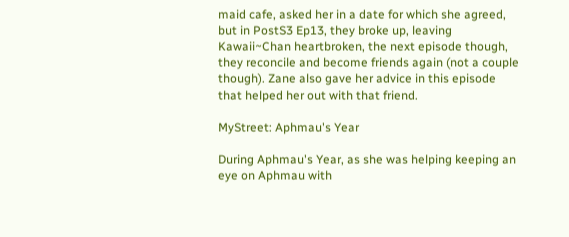maid cafe, asked her in a date for which she agreed, but in PostS3 Ep13, they broke up, leaving Kawaii~Chan heartbroken, the next episode though, they reconcile and become friends again (not a couple though). Zane also gave her advice in this episode that helped her out with that friend.

MyStreet: Aphmau's Year

During Aphmau's Year, as she was helping keeping an eye on Aphmau with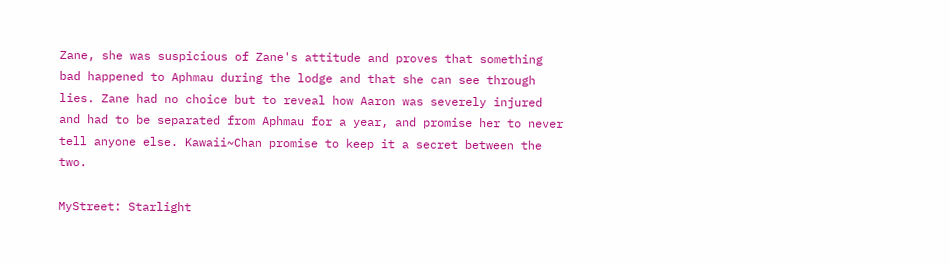Zane, she was suspicious of Zane's attitude and proves that something bad happened to Aphmau during the lodge and that she can see through lies. Zane had no choice but to reveal how Aaron was severely injured and had to be separated from Aphmau for a year, and promise her to never tell anyone else. Kawaii~Chan promise to keep it a secret between the two.

MyStreet: Starlight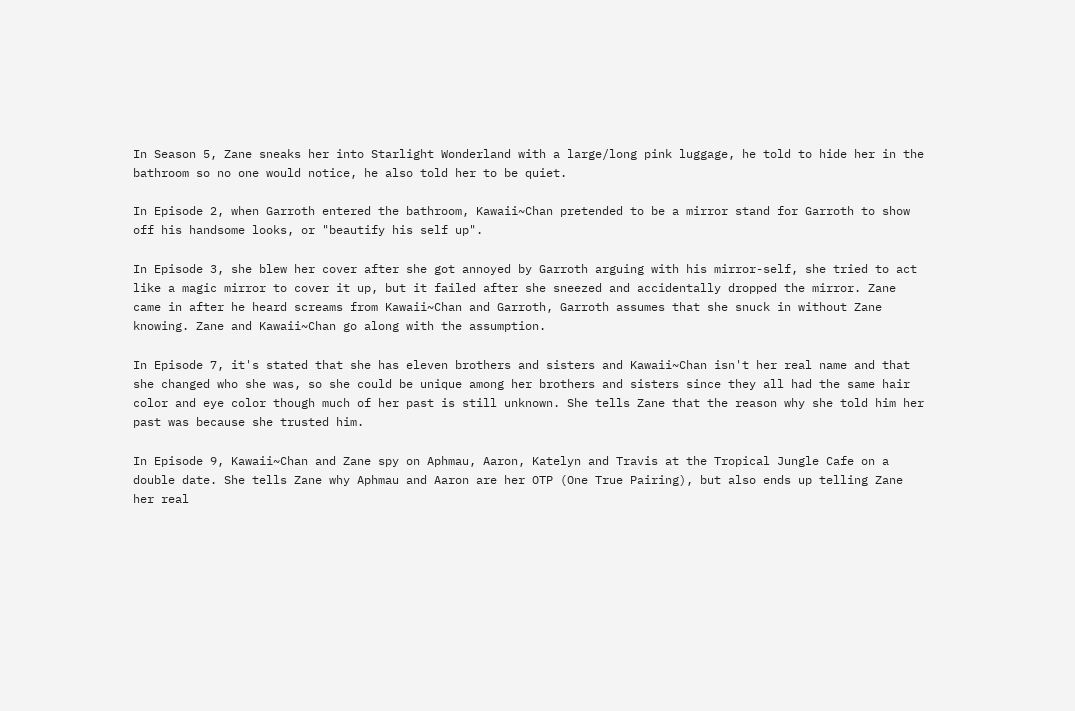In Season 5, Zane sneaks her into Starlight Wonderland with a large/long pink luggage, he told to hide her in the bathroom so no one would notice, he also told her to be quiet.

In Episode 2, when Garroth entered the bathroom, Kawaii~Chan pretended to be a mirror stand for Garroth to show off his handsome looks, or "beautify his self up".

In Episode 3, she blew her cover after she got annoyed by Garroth arguing with his mirror-self, she tried to act like a magic mirror to cover it up, but it failed after she sneezed and accidentally dropped the mirror. Zane came in after he heard screams from Kawaii~Chan and Garroth, Garroth assumes that she snuck in without Zane knowing. Zane and Kawaii~Chan go along with the assumption.

In Episode 7, it's stated that she has eleven brothers and sisters and Kawaii~Chan isn't her real name and that she changed who she was, so she could be unique among her brothers and sisters since they all had the same hair color and eye color though much of her past is still unknown. She tells Zane that the reason why she told him her past was because she trusted him.

In Episode 9, Kawaii~Chan and Zane spy on Aphmau, Aaron, Katelyn and Travis at the Tropical Jungle Cafe on a double date. She tells Zane why Aphmau and Aaron are her OTP (One True Pairing), but also ends up telling Zane her real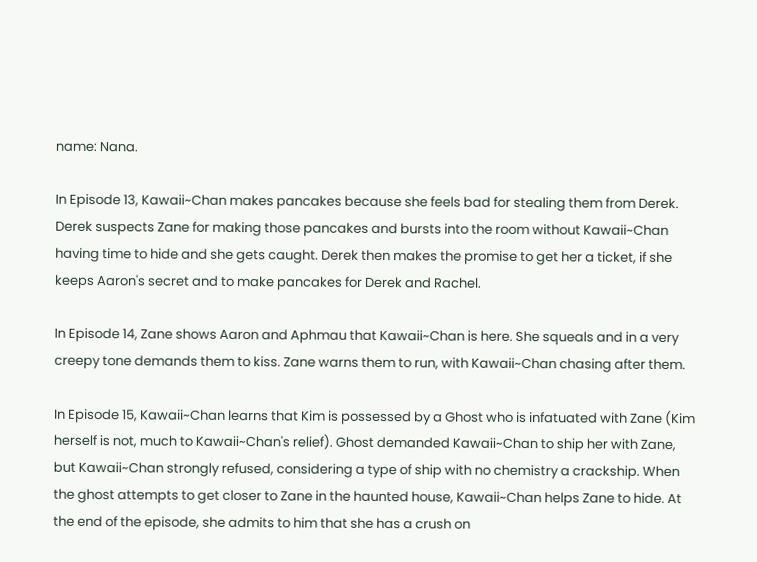name: Nana.

In Episode 13, Kawaii~Chan makes pancakes because she feels bad for stealing them from Derek. Derek suspects Zane for making those pancakes and bursts into the room without Kawaii~Chan having time to hide and she gets caught. Derek then makes the promise to get her a ticket, if she keeps Aaron's secret and to make pancakes for Derek and Rachel.

In Episode 14, Zane shows Aaron and Aphmau that Kawaii~Chan is here. She squeals and in a very creepy tone demands them to kiss. Zane warns them to run, with Kawaii~Chan chasing after them.

In Episode 15, Kawaii~Chan learns that Kim is possessed by a Ghost who is infatuated with Zane (Kim herself is not, much to Kawaii~Chan's relief). Ghost demanded Kawaii~Chan to ship her with Zane, but Kawaii~Chan strongly refused, considering a type of ship with no chemistry a crackship. When the ghost attempts to get closer to Zane in the haunted house, Kawaii~Chan helps Zane to hide. At the end of the episode, she admits to him that she has a crush on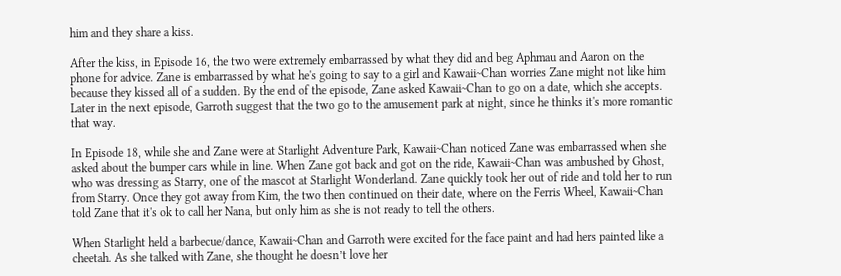him and they share a kiss.

After the kiss, in Episode 16, the two were extremely embarrassed by what they did and beg Aphmau and Aaron on the phone for advice. Zane is embarrassed by what he's going to say to a girl and Kawaii~Chan worries Zane might not like him because they kissed all of a sudden. By the end of the episode, Zane asked Kawaii~Chan to go on a date, which she accepts. Later in the next episode, Garroth suggest that the two go to the amusement park at night, since he thinks it's more romantic that way.

In Episode 18, while she and Zane were at Starlight Adventure Park, Kawaii~Chan noticed Zane was embarrassed when she asked about the bumper cars while in line. When Zane got back and got on the ride, Kawaii~Chan was ambushed by Ghost, who was dressing as Starry, one of the mascot at Starlight Wonderland. Zane quickly took her out of ride and told her to run from Starry. Once they got away from Kim, the two then continued on their date, where on the Ferris Wheel, Kawaii~Chan told Zane that it's ok to call her Nana, but only him as she is not ready to tell the others.

When Starlight held a barbecue/dance, Kawaii~Chan and Garroth were excited for the face paint and had hers painted like a cheetah. As she talked with Zane, she thought he doesn’t love her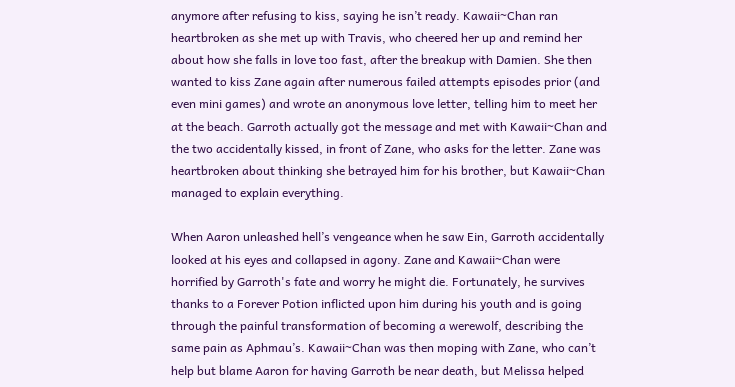anymore after refusing to kiss, saying he isn’t ready. Kawaii~Chan ran heartbroken as she met up with Travis, who cheered her up and remind her about how she falls in love too fast, after the breakup with Damien. She then wanted to kiss Zane again after numerous failed attempts episodes prior (and even mini games) and wrote an anonymous love letter, telling him to meet her at the beach. Garroth actually got the message and met with Kawaii~Chan and the two accidentally kissed, in front of Zane, who asks for the letter. Zane was heartbroken about thinking she betrayed him for his brother, but Kawaii~Chan managed to explain everything.

When Aaron unleashed hell’s vengeance when he saw Ein, Garroth accidentally looked at his eyes and collapsed in agony. Zane and Kawaii~Chan were horrified by Garroth's fate and worry he might die. Fortunately, he survives thanks to a Forever Potion inflicted upon him during his youth and is going through the painful transformation of becoming a werewolf, describing the same pain as Aphmau’s. Kawaii~Chan was then moping with Zane, who can’t help but blame Aaron for having Garroth be near death, but Melissa helped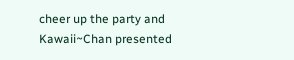cheer up the party and Kawaii~Chan presented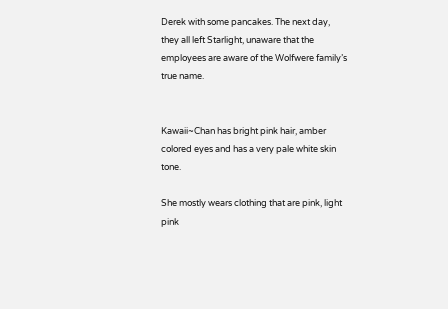Derek with some pancakes. The next day, they all left Starlight, unaware that the employees are aware of the Wolfwere family’s true name.


Kawaii~Chan has bright pink hair, amber colored eyes and has a very pale white skin tone.

She mostly wears clothing that are pink, light pink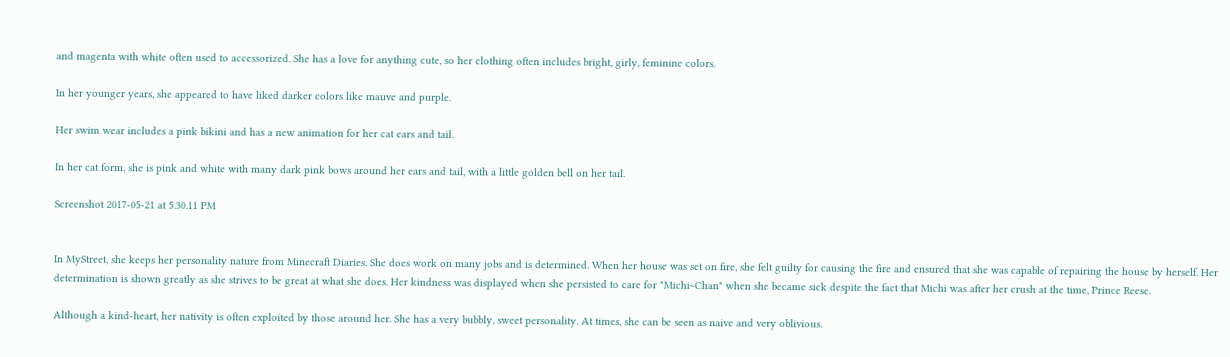and magenta with white often used to accessorized. She has a love for anything cute, so her clothing often includes bright, girly, feminine colors.

In her younger years, she appeared to have liked darker colors like mauve and purple.

Her swim wear includes a pink bikini and has a new animation for her cat ears and tail.

In her cat form, she is pink and white with many dark pink bows around her ears and tail, with a little golden bell on her tail.

Screenshot 2017-05-21 at 5.30.11 PM


In MyStreet, she keeps her personality nature from Minecraft Diaries. She does work on many jobs and is determined. When her house was set on fire, she felt guilty for causing the fire and ensured that she was capable of repairing the house by herself. Her determination is shown greatly as she strives to be great at what she does. Her kindness was displayed when she persisted to care for "Michi~Chan" when she became sick despite the fact that Michi was after her crush at the time, Prince Reese.

Although a kind-heart, her nativity is often exploited by those around her. She has a very bubbly, sweet personality. At times, she can be seen as naive and very oblivious.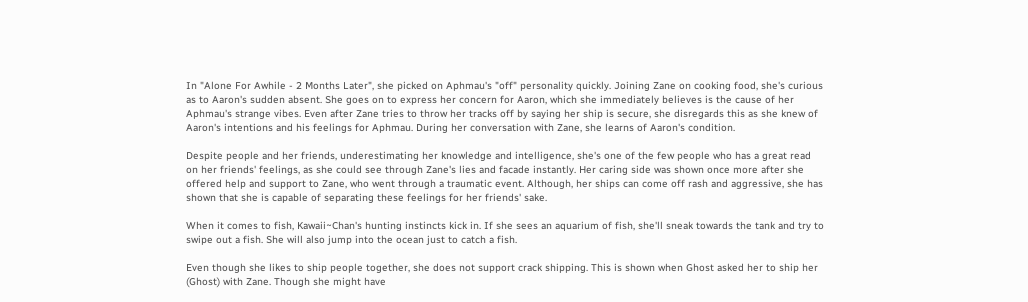In "Alone For Awhile - 2 Months Later", she picked on Aphmau's "off" personality quickly. Joining Zane on cooking food, she's curious as to Aaron's sudden absent. She goes on to express her concern for Aaron, which she immediately believes is the cause of her Aphmau's strange vibes. Even after Zane tries to throw her tracks off by saying her ship is secure, she disregards this as she knew of Aaron's intentions and his feelings for Aphmau. During her conversation with Zane, she learns of Aaron's condition.

Despite people and her friends, underestimating her knowledge and intelligence, she's one of the few people who has a great read on her friends' feelings, as she could see through Zane's lies and facade instantly. Her caring side was shown once more after she offered help and support to Zane, who went through a traumatic event. Although, her ships can come off rash and aggressive, she has shown that she is capable of separating these feelings for her friends' sake.

When it comes to fish, Kawaii~Chan's hunting instincts kick in. If she sees an aquarium of fish, she'll sneak towards the tank and try to swipe out a fish. She will also jump into the ocean just to catch a fish.

Even though she likes to ship people together, she does not support crack shipping. This is shown when Ghost asked her to ship her (Ghost) with Zane. Though she might have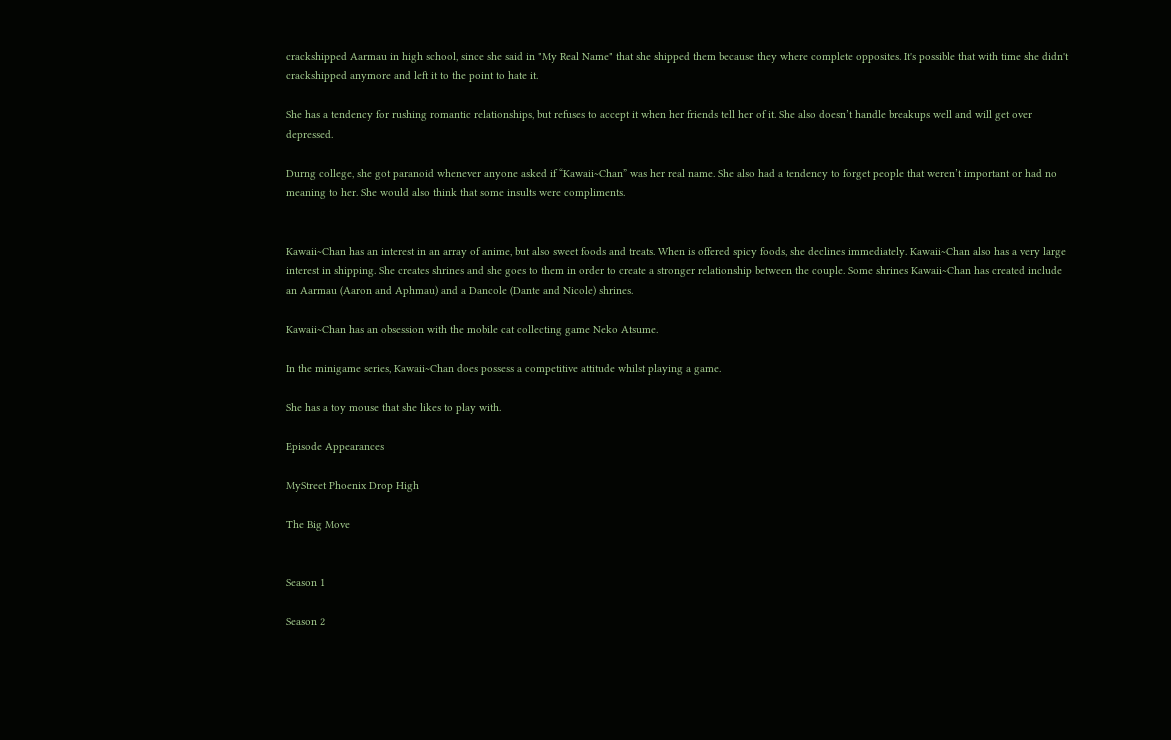crackshipped Aarmau in high school, since she said in "My Real Name" that she shipped them because they where complete opposites. It's possible that with time she didn't crackshipped anymore and left it to the point to hate it.

She has a tendency for rushing romantic relationships, but refuses to accept it when her friends tell her of it. She also doesn’t handle breakups well and will get over depressed.

Durng college, she got paranoid whenever anyone asked if “Kawaii~Chan” was her real name. She also had a tendency to forget people that weren’t important or had no meaning to her. She would also think that some insults were compliments.


Kawaii~Chan has an interest in an array of anime, but also sweet foods and treats. When is offered spicy foods, she declines immediately. Kawaii~Chan also has a very large interest in shipping. She creates shrines and she goes to them in order to create a stronger relationship between the couple. Some shrines Kawaii~Chan has created include an Aarmau (Aaron and Aphmau) and a Dancole (Dante and Nicole) shrines.

Kawaii~Chan has an obsession with the mobile cat collecting game Neko Atsume.

In the minigame series, Kawaii~Chan does possess a competitive attitude whilst playing a game.

She has a toy mouse that she likes to play with.

Episode Appearances

MyStreet Phoenix Drop High

The Big Move


Season 1

Season 2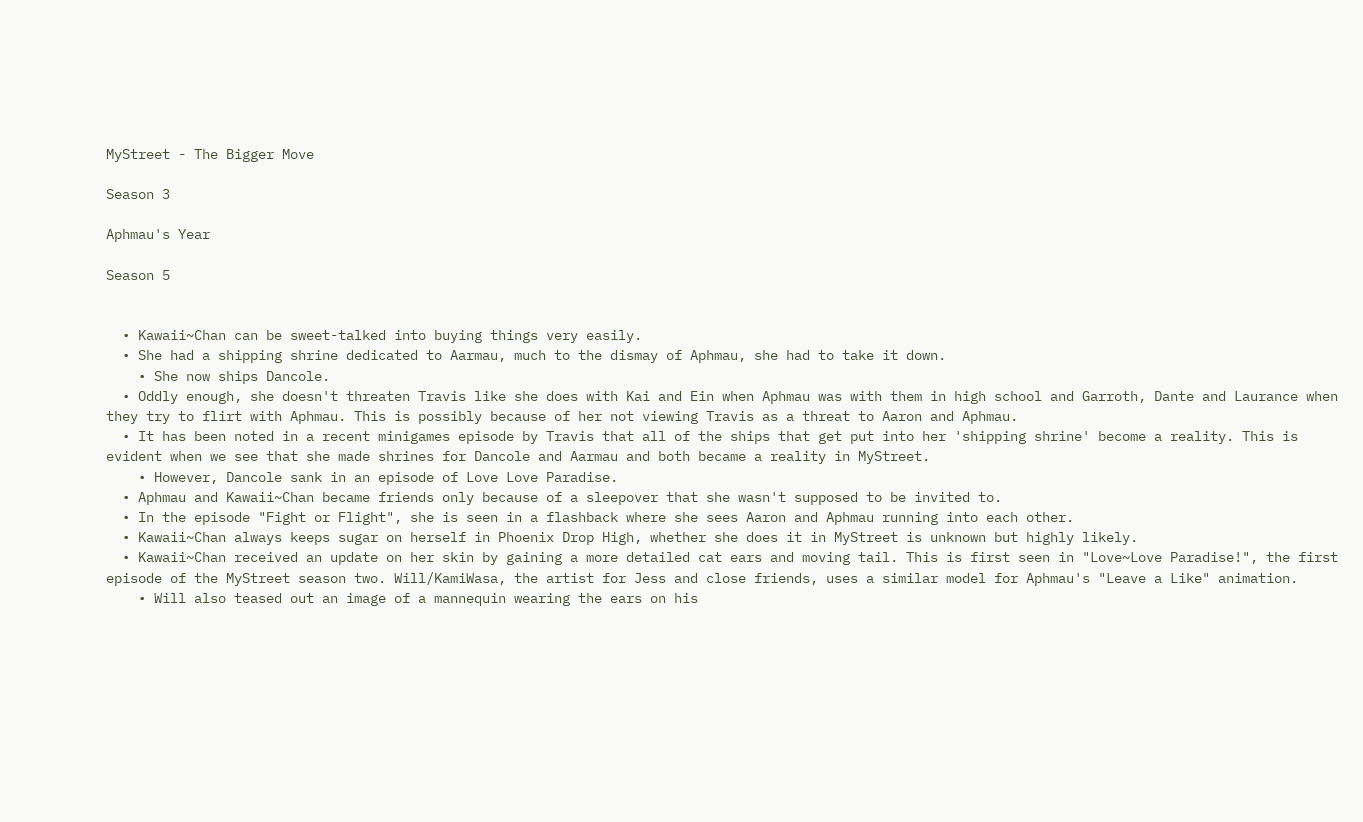MyStreet - The Bigger Move

Season 3

Aphmau's Year

Season 5


  • Kawaii~Chan can be sweet-talked into buying things very easily.
  • She had a shipping shrine dedicated to Aarmau, much to the dismay of Aphmau, she had to take it down.
    • She now ships Dancole.
  • Oddly enough, she doesn't threaten Travis like she does with Kai and Ein when Aphmau was with them in high school and Garroth, Dante and Laurance when they try to flirt with Aphmau. This is possibly because of her not viewing Travis as a threat to Aaron and Aphmau.
  • It has been noted in a recent minigames episode by Travis that all of the ships that get put into her 'shipping shrine' become a reality. This is evident when we see that she made shrines for Dancole and Aarmau and both became a reality in MyStreet.
    • However, Dancole sank in an episode of Love Love Paradise.
  • Aphmau and Kawaii~Chan became friends only because of a sleepover that she wasn't supposed to be invited to.
  • In the episode "Fight or Flight", she is seen in a flashback where she sees Aaron and Aphmau running into each other.
  • Kawaii~Chan always keeps sugar on herself in Phoenix Drop High, whether she does it in MyStreet is unknown but highly likely.
  • Kawaii~Chan received an update on her skin by gaining a more detailed cat ears and moving tail. This is first seen in "Love~Love Paradise!", the first episode of the MyStreet season two. Will/KamiWasa, the artist for Jess and close friends, uses a similar model for Aphmau's "Leave a Like" animation.
    • Will also teased out an image of a mannequin wearing the ears on his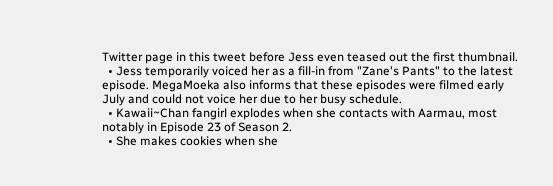Twitter page in this tweet before Jess even teased out the first thumbnail.
  • Jess temporarily voiced her as a fill-in from "Zane's Pants" to the latest episode. MegaMoeka also informs that these episodes were filmed early July and could not voice her due to her busy schedule.
  • Kawaii~Chan fangirl explodes when she contacts with Aarmau, most notably in Episode 23 of Season 2.
  • She makes cookies when she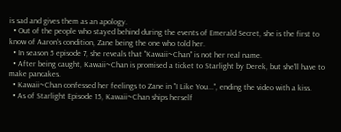is sad and gives them as an apology.
  • Out of the people who stayed behind during the events of Emerald Secret, she is the first to know of Aaron's condition, Zane being the one who told her.
  • In season 5 episode 7, she reveals that "Kawaii~Chan" is not her real name.
  • After being caught, Kawaii~Chan is promised a ticket to Starlight by Derek, but she'll have to make pancakes.
  • Kawaii~Chan confessed her feelings to Zane in "I Like You...", ending the video with a kiss.
  • As of Starlight Episode 15, Kawaii~Chan ships herself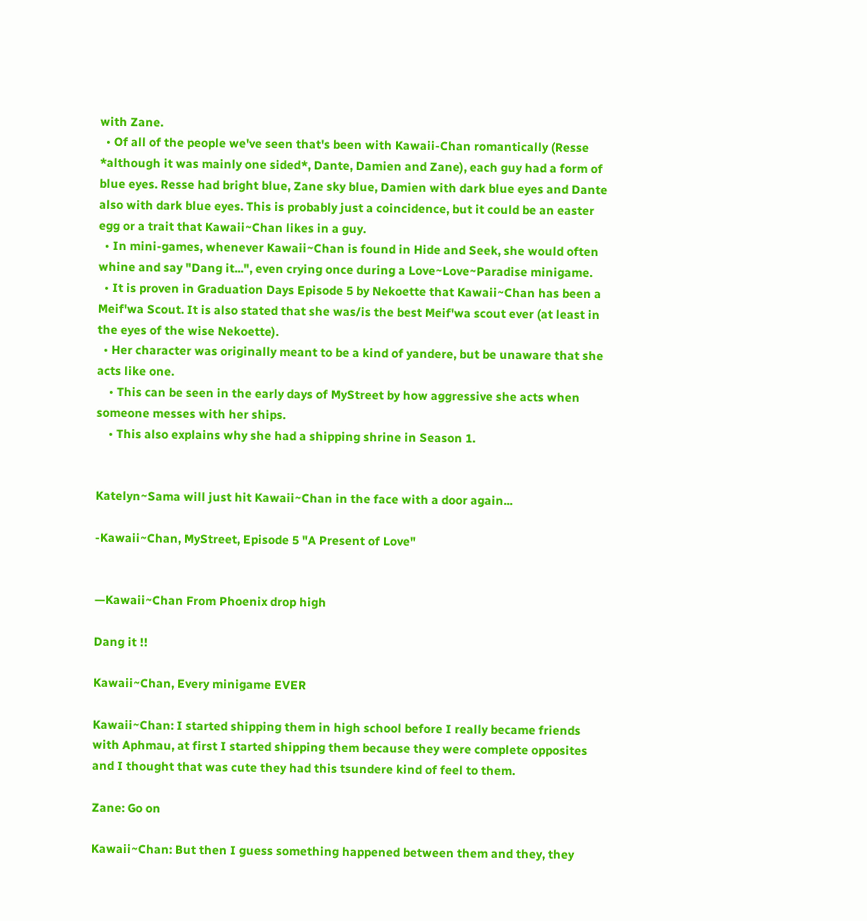with Zane.
  • Of all of the people we've seen that's been with Kawaii-Chan romantically (Resse *although it was mainly one sided*, Dante, Damien and Zane), each guy had a form of blue eyes. Resse had bright blue, Zane sky blue, Damien with dark blue eyes and Dante also with dark blue eyes. This is probably just a coincidence, but it could be an easter egg or a trait that Kawaii~Chan likes in a guy.
  • In mini-games, whenever Kawaii~Chan is found in Hide and Seek, she would often whine and say "Dang it...", even crying once during a Love~Love~Paradise minigame.
  • It is proven in Graduation Days Episode 5 by Nekoette that Kawaii~Chan has been a Meif'wa Scout. It is also stated that she was/is the best Meif'wa scout ever (at least in the eyes of the wise Nekoette).
  • Her character was originally meant to be a kind of yandere, but be unaware that she acts like one.
    • This can be seen in the early days of MyStreet by how aggressive she acts when someone messes with her ships.
    • This also explains why she had a shipping shrine in Season 1.


Katelyn~Sama will just hit Kawaii~Chan in the face with a door again...

-Kawaii~Chan, MyStreet, Episode 5 "A Present of Love"


—Kawaii~Chan From Phoenix drop high

Dang it !!

Kawaii~Chan, Every minigame EVER

Kawaii~Chan: I started shipping them in high school before I really became friends with Aphmau, at first I started shipping them because they were complete opposites and I thought that was cute they had this tsundere kind of feel to them.

Zane: Go on

Kawaii~Chan: But then I guess something happened between them and they, they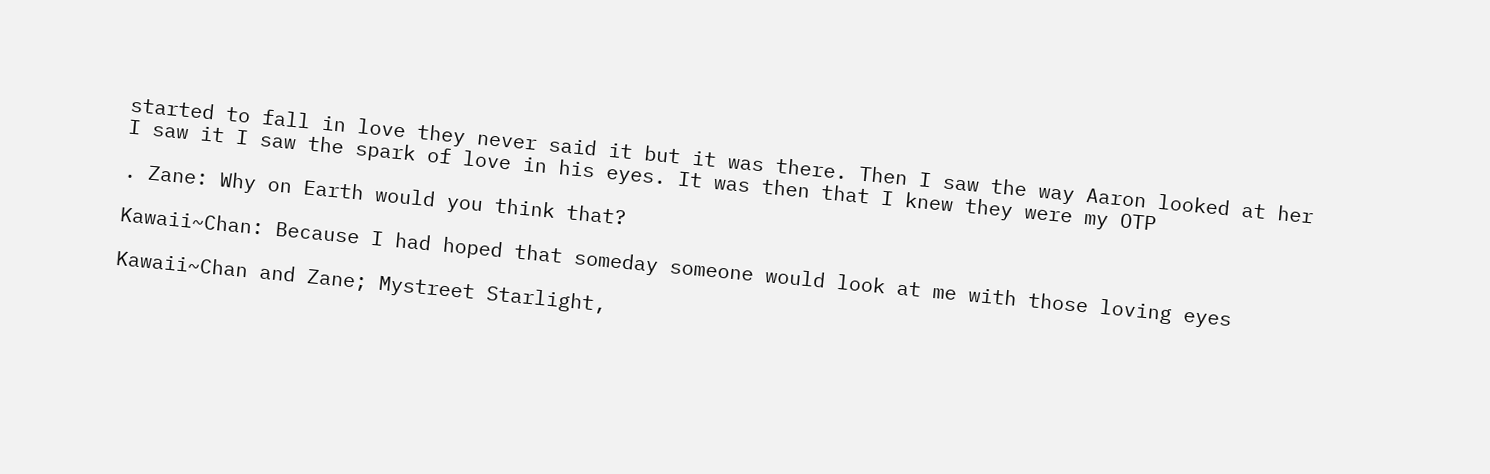started to fall in love they never said it but it was there. Then I saw the way Aaron looked at her I saw it I saw the spark of love in his eyes. It was then that I knew they were my OTP

. Zane: Why on Earth would you think that?

Kawaii~Chan: Because I had hoped that someday someone would look at me with those loving eyes

Kawaii~Chan and Zane; Mystreet Starlight,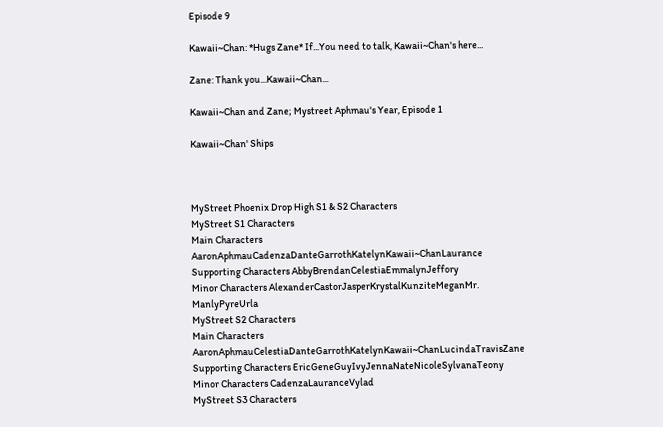Episode 9

Kawaii~Chan: *Hugs Zane* If...You need to talk, Kawaii~Chan's here...

Zane: Thank you...Kawaii~Chan...

Kawaii~Chan and Zane; Mystreet Aphmau's Year, Episode 1

Kawaii~Chan' Ships



MyStreet Phoenix Drop High S1 & S2 Characters
MyStreet S1 Characters
Main Characters AaronAphmauCadenzaDanteGarrothKatelynKawaii~ChanLaurance
Supporting Characters AbbyBrendanCelestiaEmmalynJeffory
Minor Characters AlexanderCastorJasperKrystalKunziteMeganMr. ManlyPyreUrla
MyStreet S2 Characters
Main Characters AaronAphmauCelestiaDanteGarrothKatelynKawaii~ChanLucindaTravisZane
Supporting Characters EricGeneGuyIvyJennaNateNicoleSylvanaTeony
Minor Characters CadenzaLauranceVylad
MyStreet S3 Characters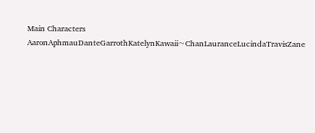Main Characters AaronAphmauDanteGarrothKatelynKawaii~ChanLauranceLucindaTravisZane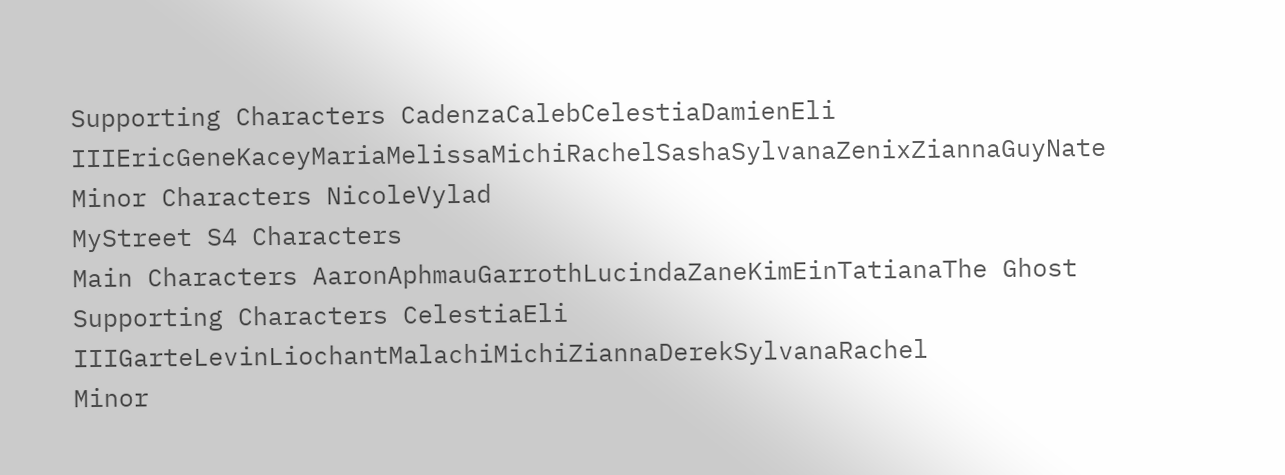Supporting Characters CadenzaCalebCelestiaDamienEli IIIEricGeneKaceyMariaMelissaMichiRachelSashaSylvanaZenixZiannaGuyNate
Minor Characters NicoleVylad
MyStreet S4 Characters
Main Characters AaronAphmauGarrothLucindaZaneKimEinTatianaThe Ghost
Supporting Characters CelestiaEli IIIGarteLevinLiochantMalachiMichiZiannaDerekSylvanaRachel
Minor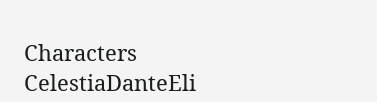Characters CelestiaDanteEli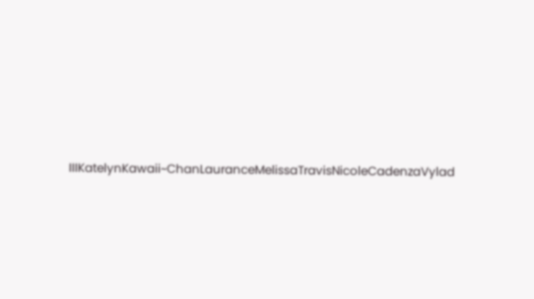IIIKatelynKawaii~ChanLauranceMelissaTravisNicoleCadenzaVylad